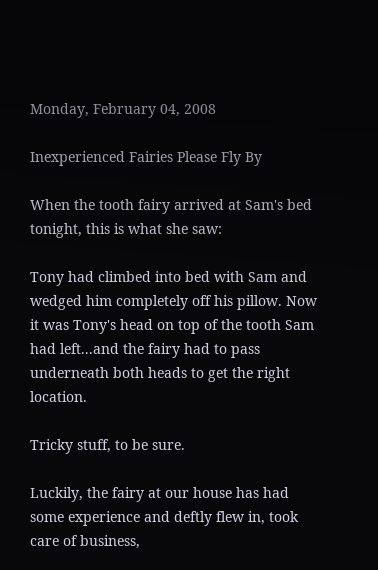Monday, February 04, 2008

Inexperienced Fairies Please Fly By

When the tooth fairy arrived at Sam's bed tonight, this is what she saw:

Tony had climbed into bed with Sam and wedged him completely off his pillow. Now it was Tony's head on top of the tooth Sam had left...and the fairy had to pass underneath both heads to get the right location.

Tricky stuff, to be sure.

Luckily, the fairy at our house has had some experience and deftly flew in, took care of business,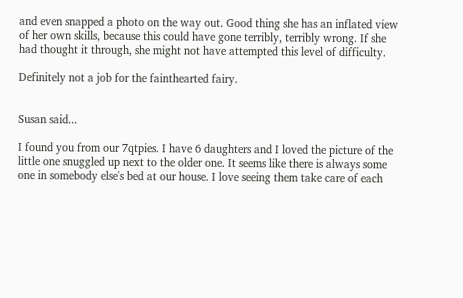and even snapped a photo on the way out. Good thing she has an inflated view of her own skills, because this could have gone terribly, terribly wrong. If she had thought it through, she might not have attempted this level of difficulty.

Definitely not a job for the fainthearted fairy.


Susan said...

I found you from our 7qtpies. I have 6 daughters and I loved the picture of the little one snuggled up next to the older one. It seems like there is always some one in somebody else's bed at our house. I love seeing them take care of each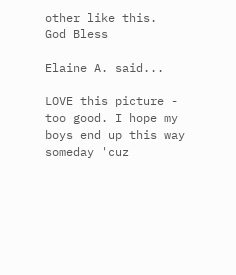other like this.
God Bless

Elaine A. said...

LOVE this picture - too good. I hope my boys end up this way someday 'cuz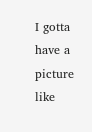I gotta have a picture like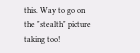this. Way to go on the "stealth" picture taking too!